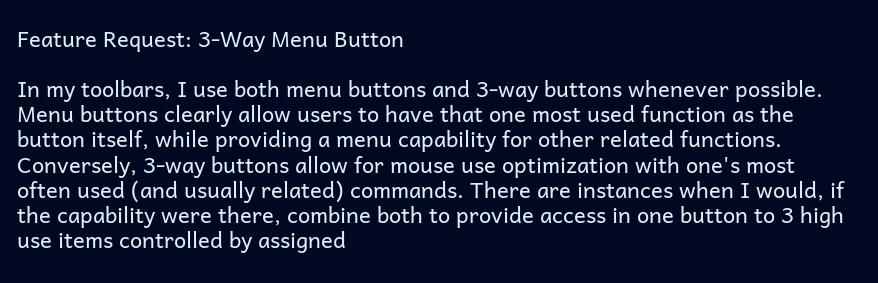Feature Request: 3-Way Menu Button

In my toolbars, I use both menu buttons and 3-way buttons whenever possible. Menu buttons clearly allow users to have that one most used function as the button itself, while providing a menu capability for other related functions. Conversely, 3-way buttons allow for mouse use optimization with one's most often used (and usually related) commands. There are instances when I would, if the capability were there, combine both to provide access in one button to 3 high use items controlled by assigned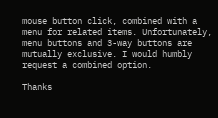mouse button click, combined with a menu for related items. Unfortunately, menu buttons and 3-way buttons are mutually exclusive. I would humbly request a combined option.

Thanks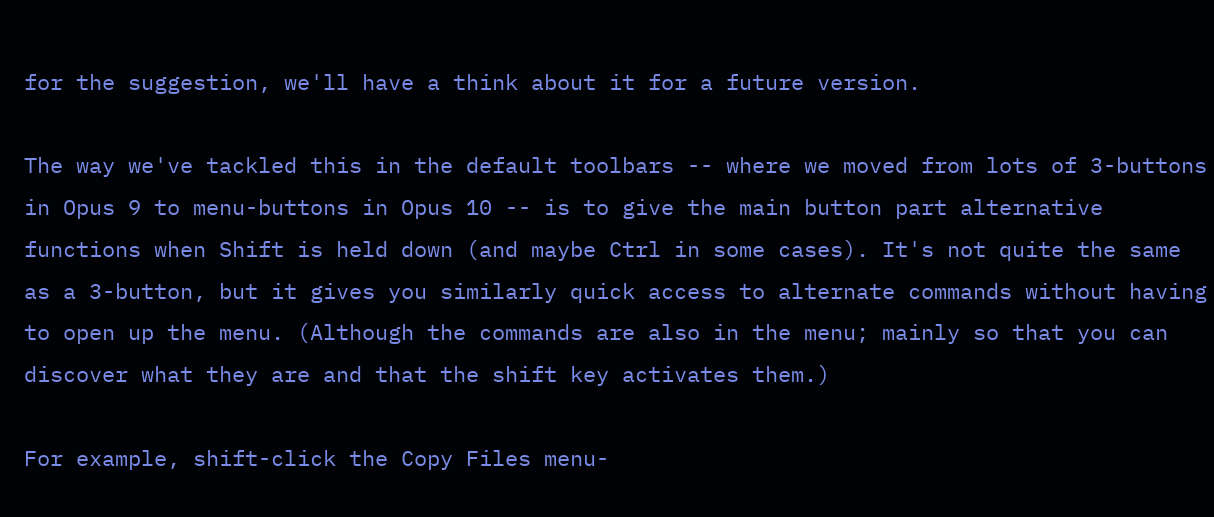for the suggestion, we'll have a think about it for a future version.

The way we've tackled this in the default toolbars -- where we moved from lots of 3-buttons in Opus 9 to menu-buttons in Opus 10 -- is to give the main button part alternative functions when Shift is held down (and maybe Ctrl in some cases). It's not quite the same as a 3-button, but it gives you similarly quick access to alternate commands without having to open up the menu. (Although the commands are also in the menu; mainly so that you can discover what they are and that the shift key activates them.)

For example, shift-click the Copy Files menu-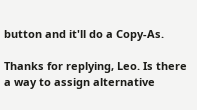button and it'll do a Copy-As.

Thanks for replying, Leo. Is there a way to assign alternative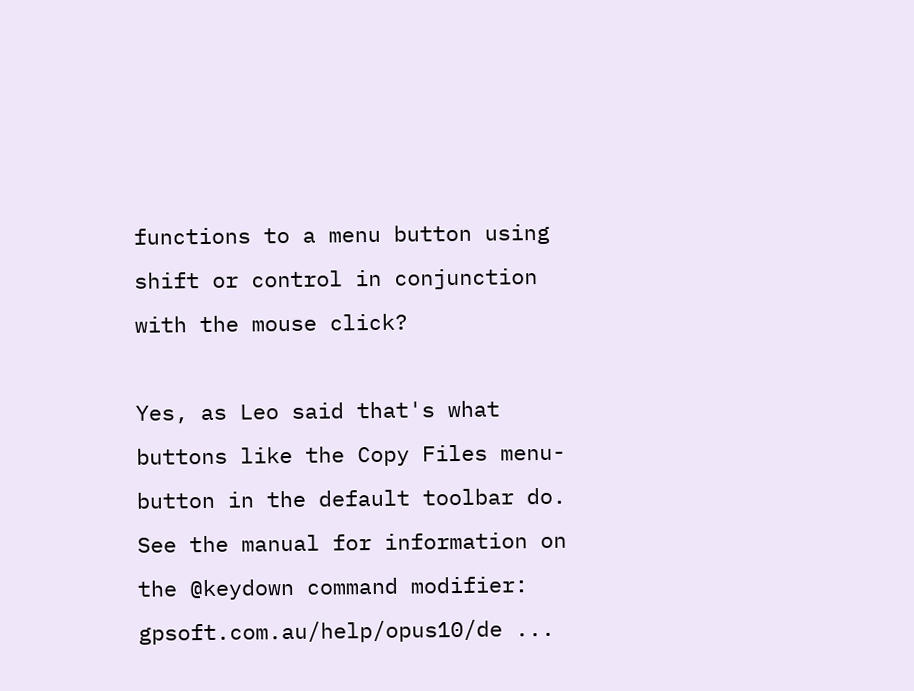functions to a menu button using shift or control in conjunction with the mouse click?

Yes, as Leo said that's what buttons like the Copy Files menu-button in the default toolbar do. See the manual for information on the @keydown command modifier: gpsoft.com.au/help/opus10/de ...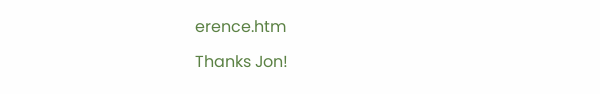erence.htm

Thanks Jon!